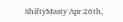ShiftyMasty Apr 26th,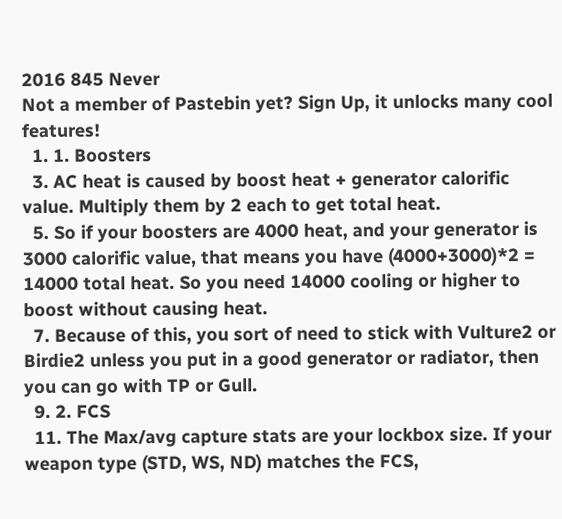2016 845 Never
Not a member of Pastebin yet? Sign Up, it unlocks many cool features!
  1. 1. Boosters
  3. AC heat is caused by boost heat + generator calorific value. Multiply them by 2 each to get total heat.
  5. So if your boosters are 4000 heat, and your generator is 3000 calorific value, that means you have (4000+3000)*2 = 14000 total heat. So you need 14000 cooling or higher to boost without causing heat.
  7. Because of this, you sort of need to stick with Vulture2 or Birdie2 unless you put in a good generator or radiator, then you can go with TP or Gull.
  9. 2. FCS
  11. The Max/avg capture stats are your lockbox size. If your weapon type (STD, WS, ND) matches the FCS,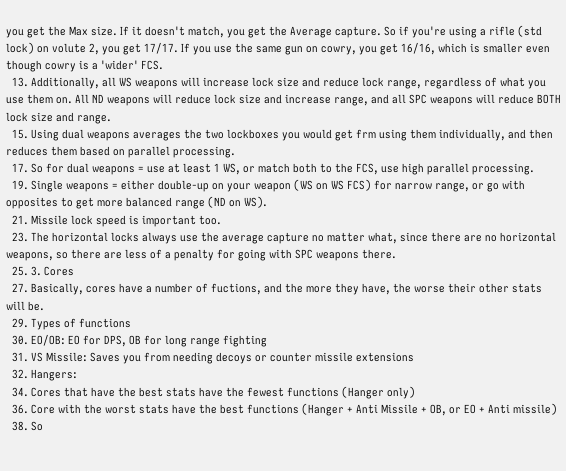you get the Max size. If it doesn't match, you get the Average capture. So if you're using a rifle (std lock) on volute 2, you get 17/17. If you use the same gun on cowry, you get 16/16, which is smaller even though cowry is a 'wider' FCS.
  13. Additionally, all WS weapons will increase lock size and reduce lock range, regardless of what you use them on. All ND weapons will reduce lock size and increase range, and all SPC weapons will reduce BOTH lock size and range.
  15. Using dual weapons averages the two lockboxes you would get frm using them individually, and then reduces them based on parallel processing.
  17. So for dual weapons = use at least 1 WS, or match both to the FCS, use high parallel processing.
  19. Single weapons = either double-up on your weapon (WS on WS FCS) for narrow range, or go with opposites to get more balanced range (ND on WS).
  21. Missile lock speed is important too.
  23. The horizontal locks always use the average capture no matter what, since there are no horizontal weapons, so there are less of a penalty for going with SPC weapons there.
  25. 3. Cores
  27. Basically, cores have a number of fuctions, and the more they have, the worse their other stats will be.
  29. Types of functions
  30. EO/OB: EO for DPS, OB for long range fighting
  31. VS Missile: Saves you from needing decoys or counter missile extensions
  32. Hangers:
  34. Cores that have the best stats have the fewest functions (Hanger only)
  36. Core with the worst stats have the best functions (Hanger + Anti Missile + OB, or EO + Anti missile)
  38. So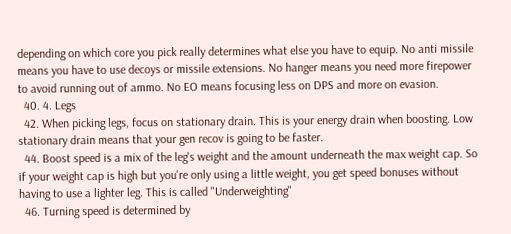depending on which core you pick really determines what else you have to equip. No anti missile means you have to use decoys or missile extensions. No hanger means you need more firepower to avoid running out of ammo. No EO means focusing less on DPS and more on evasion.
  40. 4. Legs
  42. When picking legs, focus on stationary drain. This is your energy drain when boosting. Low stationary drain means that your gen recov is going to be faster.
  44. Boost speed is a mix of the leg's weight and the amount underneath the max weight cap. So if your weight cap is high but you're only using a little weight, you get speed bonuses without having to use a lighter leg. This is called "Underweighting"
  46. Turning speed is determined by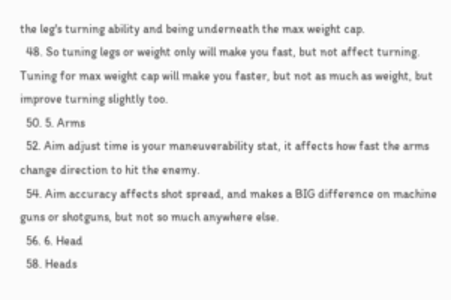the leg's turning ability and being underneath the max weight cap.
  48. So tuning legs or weight only will make you fast, but not affect turning. Tuning for max weight cap will make you faster, but not as much as weight, but improve turning slightly too.
  50. 5. Arms
  52. Aim adjust time is your maneuverability stat, it affects how fast the arms change direction to hit the enemy.
  54. Aim accuracy affects shot spread, and makes a BIG difference on machine guns or shotguns, but not so much anywhere else.
  56. 6. Head
  58. Heads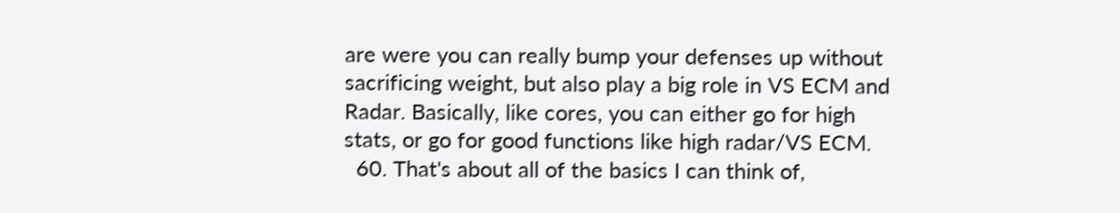are were you can really bump your defenses up without sacrificing weight, but also play a big role in VS ECM and Radar. Basically, like cores, you can either go for high stats, or go for good functions like high radar/VS ECM.
  60. That's about all of the basics I can think of,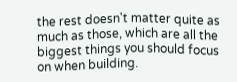the rest doesn't matter quite as much as those, which are all the biggest things you should focus on when building.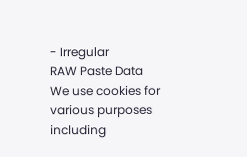- Irregular
RAW Paste Data
We use cookies for various purposes including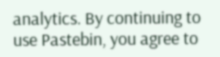analytics. By continuing to use Pastebin, you agree to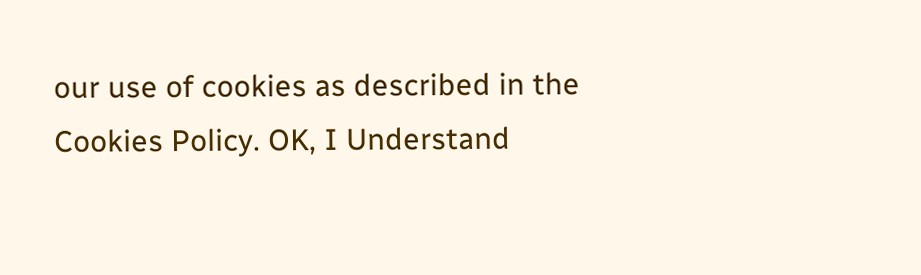our use of cookies as described in the Cookies Policy. OK, I Understand